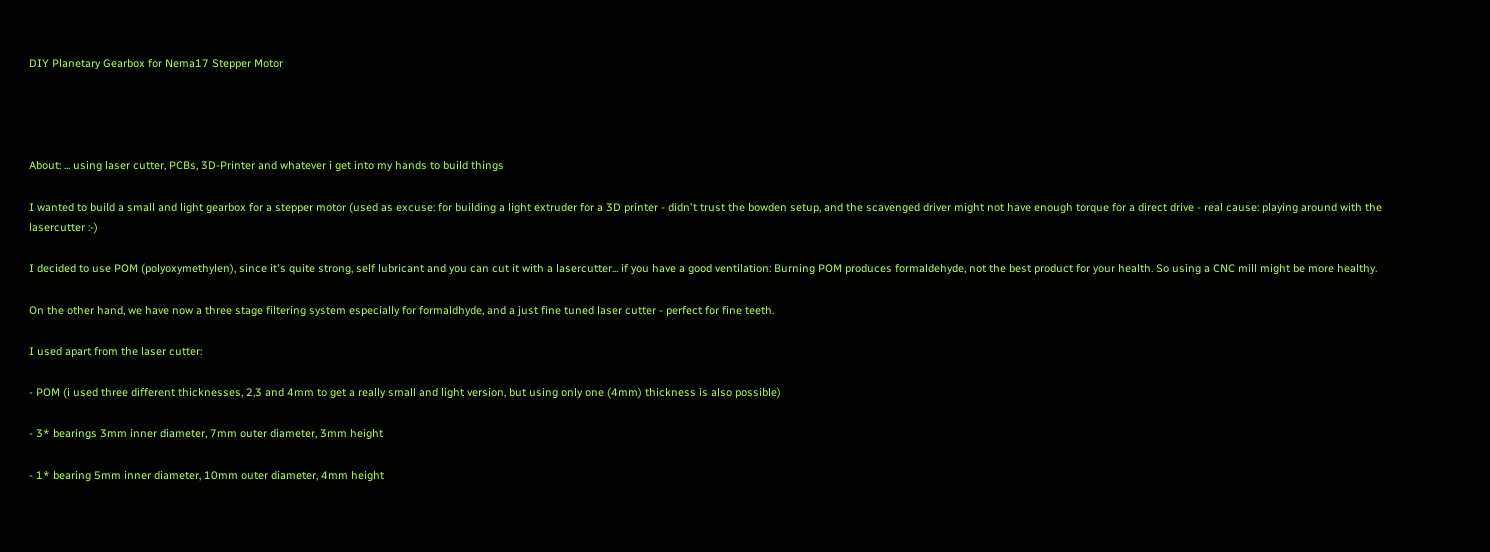DIY Planetary Gearbox for Nema17 Stepper Motor




About: ... using laser cutter, PCBs, 3D-Printer and whatever i get into my hands to build things

I wanted to build a small and light gearbox for a stepper motor (used as excuse: for building a light extruder for a 3D printer - didn't trust the bowden setup, and the scavenged driver might not have enough torque for a direct drive - real cause: playing around with the lasercutter :-)

I decided to use POM (polyoxymethylen), since it's quite strong, self lubricant and you can cut it with a lasercutter... if you have a good ventilation: Burning POM produces formaldehyde, not the best product for your health. So using a CNC mill might be more healthy.

On the other hand, we have now a three stage filtering system especially for formaldhyde, and a just fine tuned laser cutter - perfect for fine teeth.

I used apart from the laser cutter:

- POM (i used three different thicknesses, 2,3 and 4mm to get a really small and light version, but using only one (4mm) thickness is also possible)

- 3* bearings 3mm inner diameter, 7mm outer diameter, 3mm height

- 1* bearing 5mm inner diameter, 10mm outer diameter, 4mm height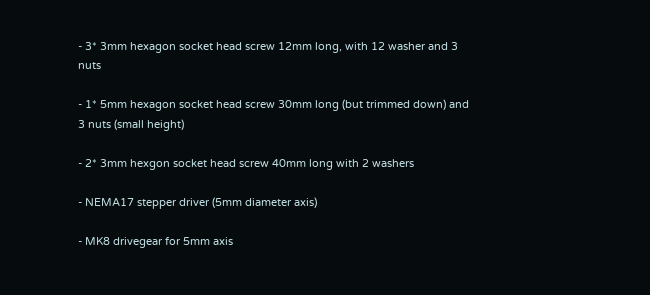- 3* 3mm hexagon socket head screw 12mm long, with 12 washer and 3 nuts

- 1* 5mm hexagon socket head screw 30mm long (but trimmed down) and 3 nuts (small height)

- 2* 3mm hexgon socket head screw 40mm long with 2 washers

- NEMA17 stepper driver (5mm diameter axis)

- MK8 drivegear for 5mm axis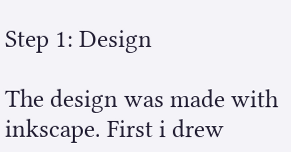Step 1: Design

The design was made with inkscape. First i drew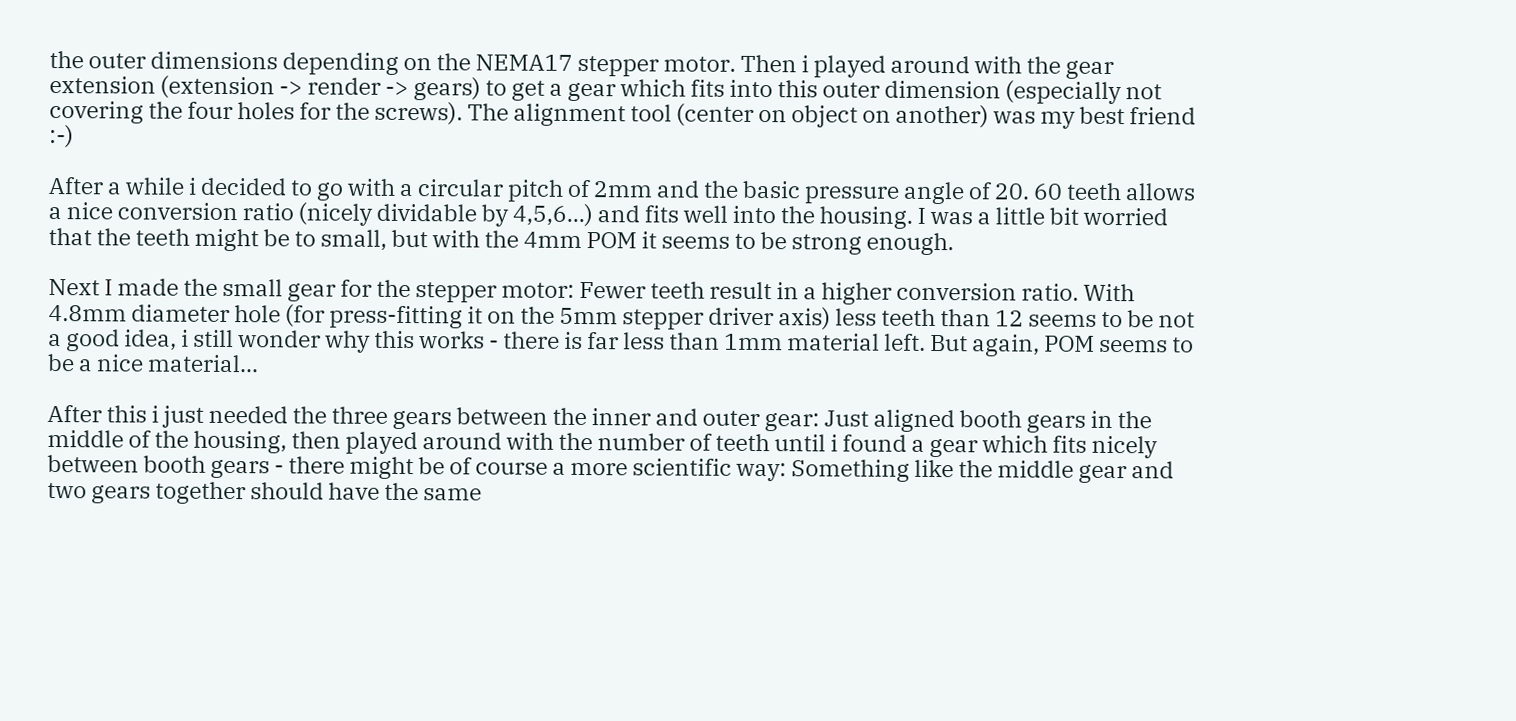the outer dimensions depending on the NEMA17 stepper motor. Then i played around with the gear extension (extension -> render -> gears) to get a gear which fits into this outer dimension (especially not covering the four holes for the screws). The alignment tool (center on object on another) was my best friend :-)

After a while i decided to go with a circular pitch of 2mm and the basic pressure angle of 20. 60 teeth allows a nice conversion ratio (nicely dividable by 4,5,6...) and fits well into the housing. I was a little bit worried that the teeth might be to small, but with the 4mm POM it seems to be strong enough.

Next I made the small gear for the stepper motor: Fewer teeth result in a higher conversion ratio. With 4.8mm diameter hole (for press-fitting it on the 5mm stepper driver axis) less teeth than 12 seems to be not a good idea, i still wonder why this works - there is far less than 1mm material left. But again, POM seems to be a nice material...

After this i just needed the three gears between the inner and outer gear: Just aligned booth gears in the middle of the housing, then played around with the number of teeth until i found a gear which fits nicely between booth gears - there might be of course a more scientific way: Something like the middle gear and two gears together should have the same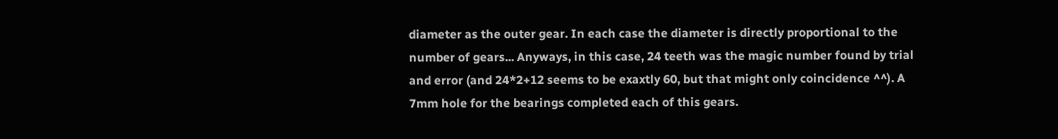diameter as the outer gear. In each case the diameter is directly proportional to the number of gears... Anyways, in this case, 24 teeth was the magic number found by trial and error (and 24*2+12 seems to be exaxtly 60, but that might only coincidence ^^). A 7mm hole for the bearings completed each of this gears.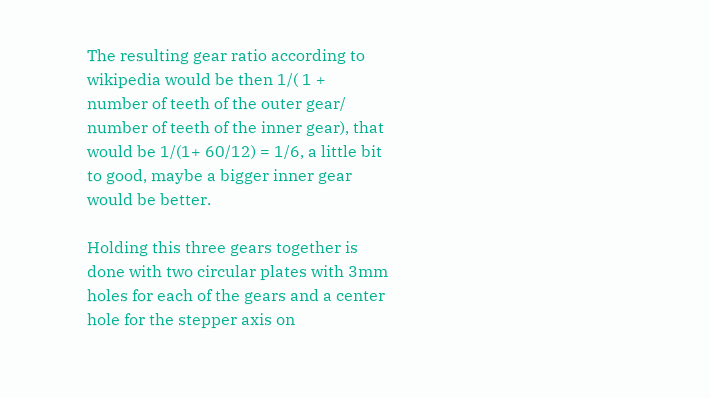The resulting gear ratio according to wikipedia would be then 1/( 1 + number of teeth of the outer gear/ number of teeth of the inner gear), that would be 1/(1+ 60/12) = 1/6, a little bit to good, maybe a bigger inner gear would be better.

Holding this three gears together is done with two circular plates with 3mm holes for each of the gears and a center hole for the stepper axis on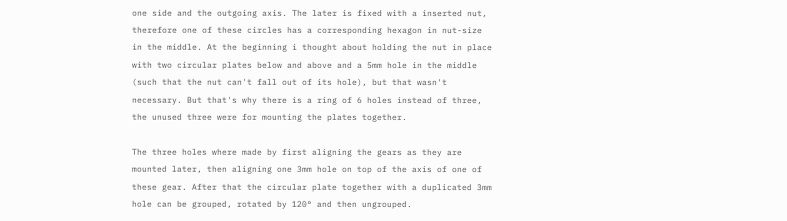one side and the outgoing axis. The later is fixed with a inserted nut, therefore one of these circles has a corresponding hexagon in nut-size in the middle. At the beginning i thought about holding the nut in place with two circular plates below and above and a 5mm hole in the middle (such that the nut can't fall out of its hole), but that wasn't necessary. But that's why there is a ring of 6 holes instead of three, the unused three were for mounting the plates together.

The three holes where made by first aligning the gears as they are mounted later, then aligning one 3mm hole on top of the axis of one of these gear. After that the circular plate together with a duplicated 3mm hole can be grouped, rotated by 120° and then ungrouped.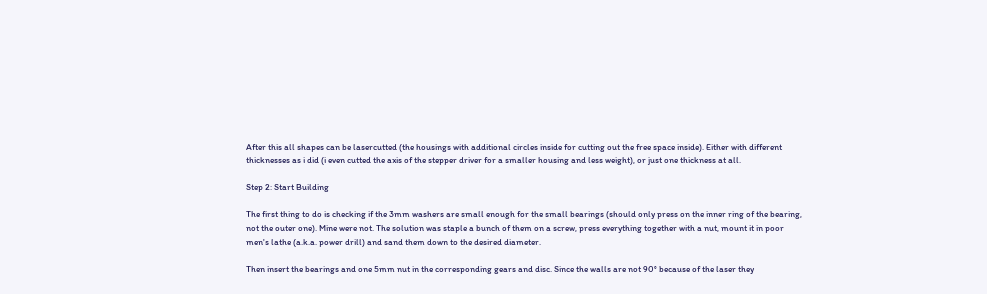After this all shapes can be lasercutted (the housings with additional circles inside for cutting out the free space inside). Either with different thicknesses as i did (i even cutted the axis of the stepper driver for a smaller housing and less weight), or just one thickness at all.

Step 2: Start Building

The first thing to do is checking if the 3mm washers are small enough for the small bearings (should only press on the inner ring of the bearing, not the outer one). Mine were not. The solution was staple a bunch of them on a screw, press everything together with a nut, mount it in poor men's lathe (a.k.a. power drill) and sand them down to the desired diameter.

Then insert the bearings and one 5mm nut in the corresponding gears and disc. Since the walls are not 90° because of the laser they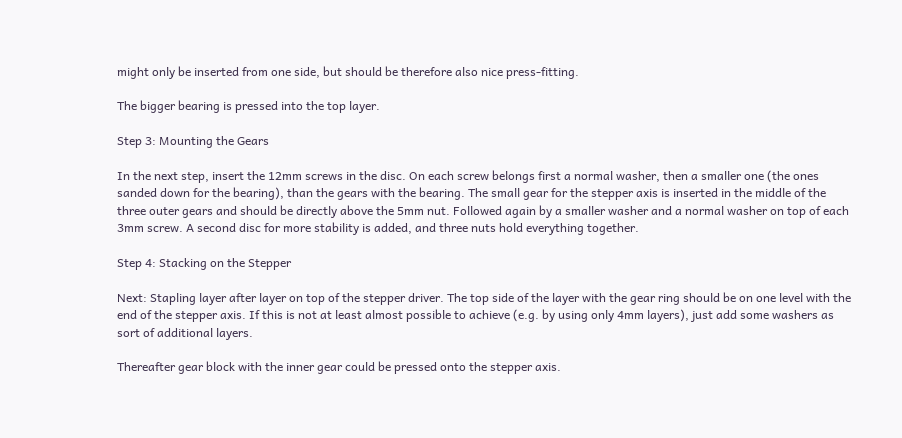might only be inserted from one side, but should be therefore also nice press-fitting.

The bigger bearing is pressed into the top layer.

Step 3: Mounting the Gears

In the next step, insert the 12mm screws in the disc. On each screw belongs first a normal washer, then a smaller one (the ones sanded down for the bearing), than the gears with the bearing. The small gear for the stepper axis is inserted in the middle of the three outer gears and should be directly above the 5mm nut. Followed again by a smaller washer and a normal washer on top of each 3mm screw. A second disc for more stability is added, and three nuts hold everything together.

Step 4: Stacking on the Stepper

Next: Stapling layer after layer on top of the stepper driver. The top side of the layer with the gear ring should be on one level with the end of the stepper axis. If this is not at least almost possible to achieve (e.g. by using only 4mm layers), just add some washers as sort of additional layers.

Thereafter gear block with the inner gear could be pressed onto the stepper axis.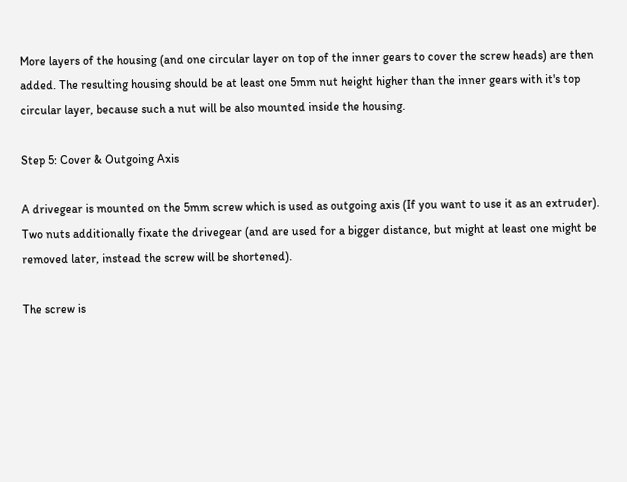More layers of the housing (and one circular layer on top of the inner gears to cover the screw heads) are then added. The resulting housing should be at least one 5mm nut height higher than the inner gears with it's top circular layer, because such a nut will be also mounted inside the housing.

Step 5: Cover & Outgoing Axis

A drivegear is mounted on the 5mm screw which is used as outgoing axis (If you want to use it as an extruder). Two nuts additionally fixate the drivegear (and are used for a bigger distance, but might at least one might be removed later, instead the screw will be shortened).

The screw is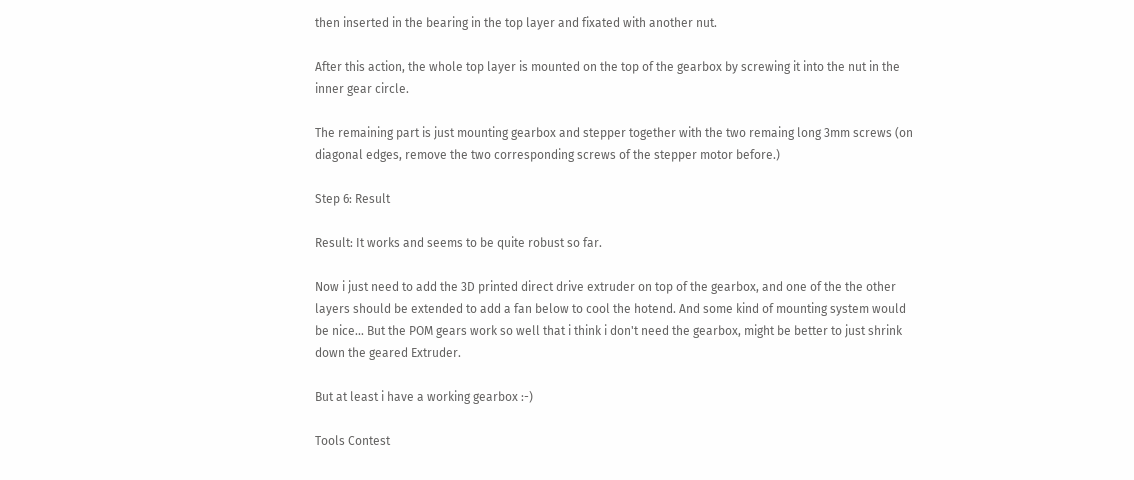then inserted in the bearing in the top layer and fixated with another nut.

After this action, the whole top layer is mounted on the top of the gearbox by screwing it into the nut in the inner gear circle.

The remaining part is just mounting gearbox and stepper together with the two remaing long 3mm screws (on diagonal edges, remove the two corresponding screws of the stepper motor before.)

Step 6: Result

Result: It works and seems to be quite robust so far.

Now i just need to add the 3D printed direct drive extruder on top of the gearbox, and one of the the other layers should be extended to add a fan below to cool the hotend. And some kind of mounting system would be nice... But the POM gears work so well that i think i don't need the gearbox, might be better to just shrink down the geared Extruder.

But at least i have a working gearbox :-)

Tools Contest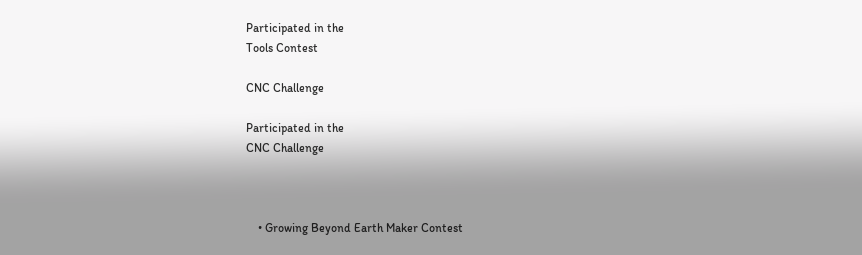Participated in the
Tools Contest

CNC Challenge

Participated in the
CNC Challenge



    • Growing Beyond Earth Maker Contest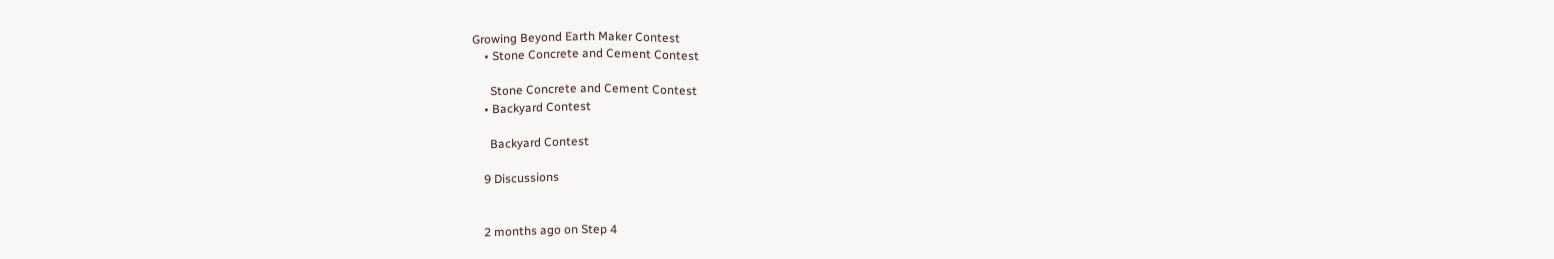Growing Beyond Earth Maker Contest
    • Stone Concrete and Cement Contest

      Stone Concrete and Cement Contest
    • Backyard Contest

      Backyard Contest

    9 Discussions


    2 months ago on Step 4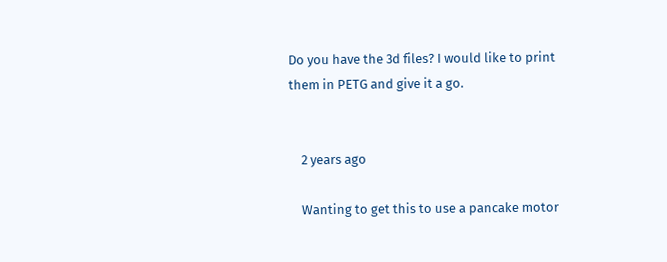Do you have the 3d files? I would like to print them in PETG and give it a go.


    2 years ago

    Wanting to get this to use a pancake motor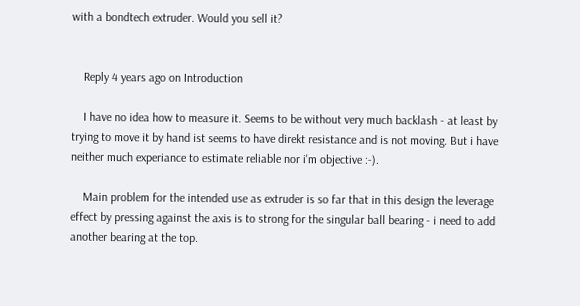with a bondtech extruder. Would you sell it?


    Reply 4 years ago on Introduction

    I have no idea how to measure it. Seems to be without very much backlash - at least by trying to move it by hand ist seems to have direkt resistance and is not moving. But i have neither much experiance to estimate reliable nor i'm objective :-).

    Main problem for the intended use as extruder is so far that in this design the leverage effect by pressing against the axis is to strong for the singular ball bearing - i need to add another bearing at the top.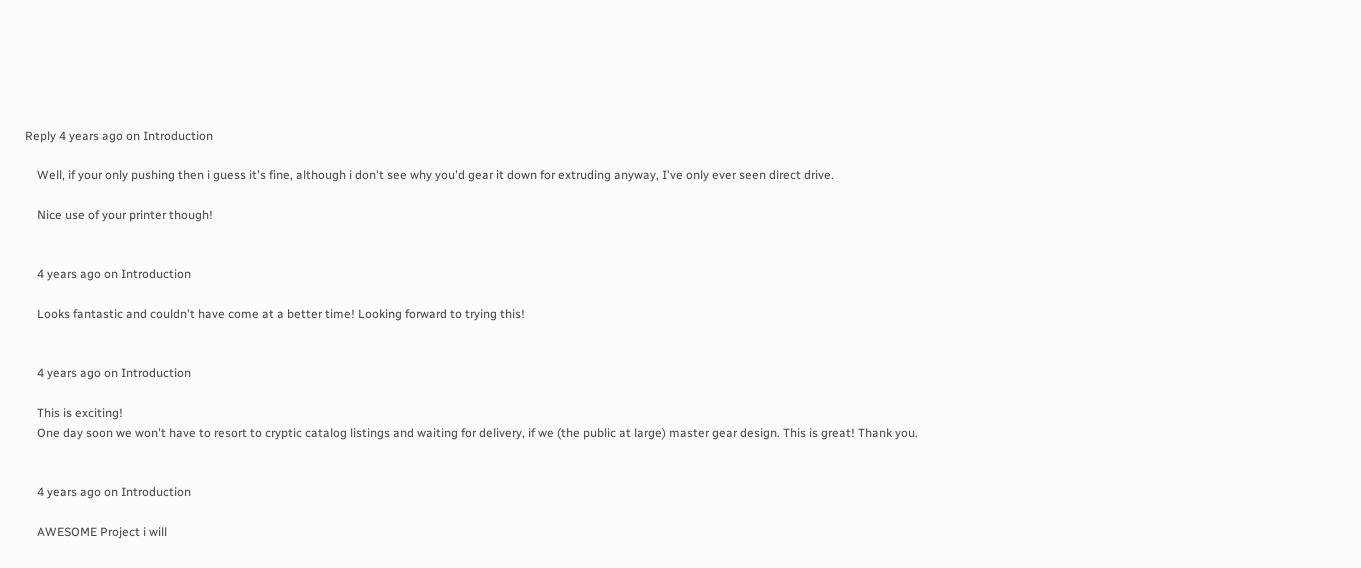Reply 4 years ago on Introduction

    Well, if your only pushing then i guess it's fine, although i don't see why you'd gear it down for extruding anyway, I've only ever seen direct drive.

    Nice use of your printer though!


    4 years ago on Introduction

    Looks fantastic and couldn't have come at a better time! Looking forward to trying this!


    4 years ago on Introduction

    This is exciting!
    One day soon we won't have to resort to cryptic catalog listings and waiting for delivery, if we (the public at large) master gear design. This is great! Thank you.


    4 years ago on Introduction

    AWESOME Project i will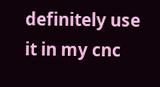definitely use it in my cnc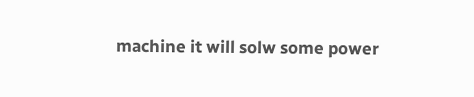machine it will solw some power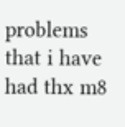problems that i have had thx m8